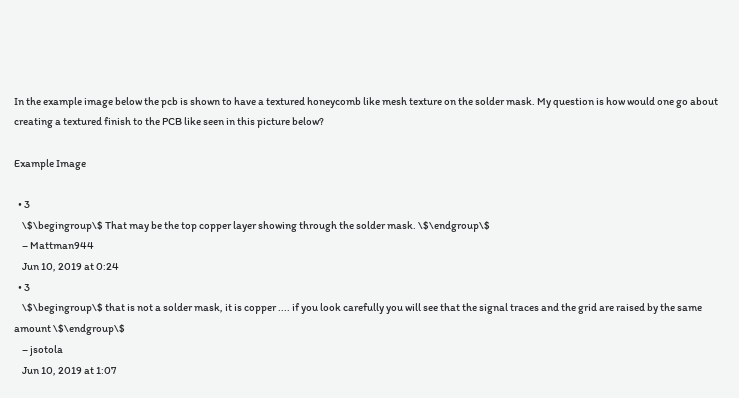In the example image below the pcb is shown to have a textured honeycomb like mesh texture on the solder mask. My question is how would one go about creating a textured finish to the PCB like seen in this picture below?

Example Image

  • 3
    \$\begingroup\$ That may be the top copper layer showing through the solder mask. \$\endgroup\$
    – Mattman944
    Jun 10, 2019 at 0:24
  • 3
    \$\begingroup\$ that is not a solder mask, it is copper .... if you look carefully you will see that the signal traces and the grid are raised by the same amount \$\endgroup\$
    – jsotola
    Jun 10, 2019 at 1:07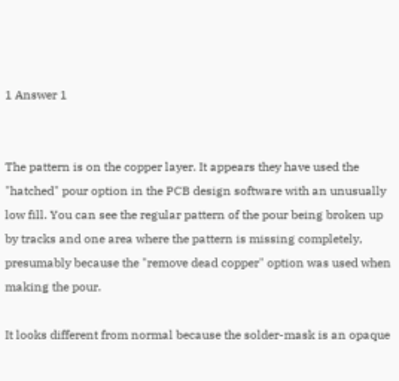1 Answer 1


The pattern is on the copper layer. It appears they have used the "hatched" pour option in the PCB design software with an unusually low fill. You can see the regular pattern of the pour being broken up by tracks and one area where the pattern is missing completely, presumably because the "remove dead copper" option was used when making the pour.

It looks different from normal because the solder-mask is an opaque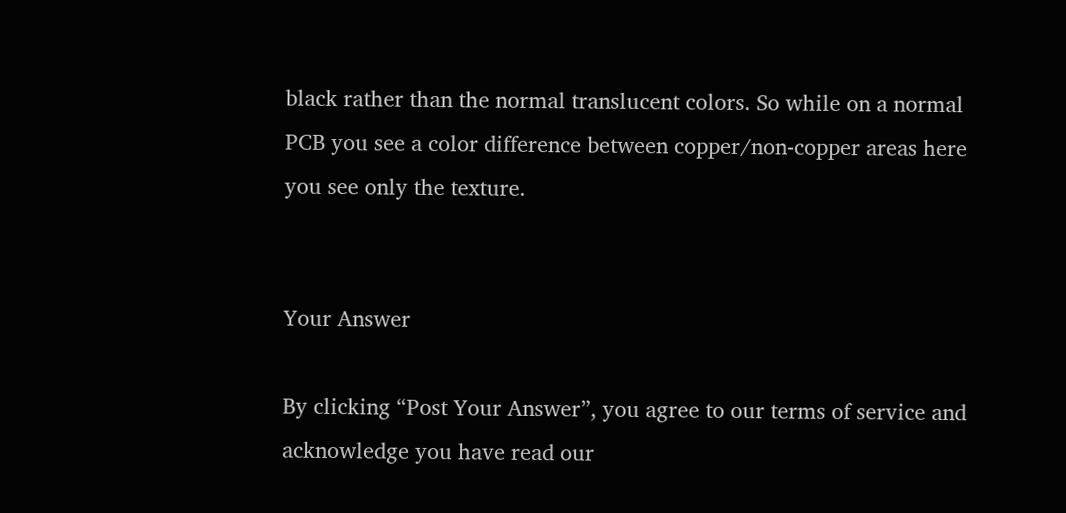black rather than the normal translucent colors. So while on a normal PCB you see a color difference between copper/non-copper areas here you see only the texture.


Your Answer

By clicking “Post Your Answer”, you agree to our terms of service and acknowledge you have read our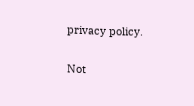privacy policy.

Not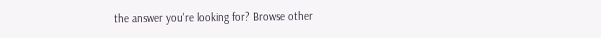the answer you're looking for? Browse other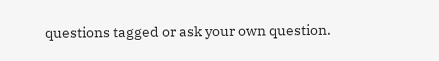questions tagged or ask your own question.